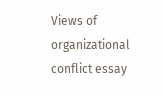Views of organizational conflict essay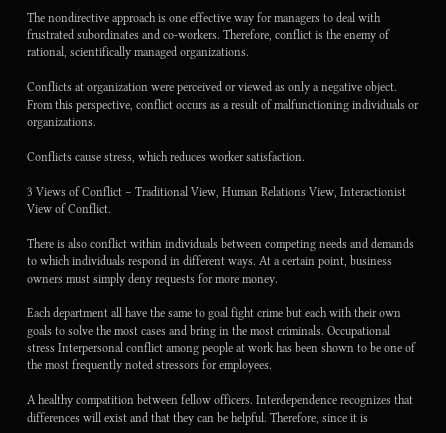The nondirective approach is one effective way for managers to deal with frustrated subordinates and co-workers. Therefore, conflict is the enemy of rational, scientifically managed organizations.

Conflicts at organization were perceived or viewed as only a negative object. From this perspective, conflict occurs as a result of malfunctioning individuals or organizations.

Conflicts cause stress, which reduces worker satisfaction.

3 Views of Conflict – Traditional View, Human Relations View, Interactionist View of Conflict.

There is also conflict within individuals between competing needs and demands to which individuals respond in different ways. At a certain point, business owners must simply deny requests for more money.

Each department all have the same to goal fight crime but each with their own goals to solve the most cases and bring in the most criminals. Occupational stress Interpersonal conflict among people at work has been shown to be one of the most frequently noted stressors for employees.

A healthy compatition between fellow officers. Interdependence recognizes that differences will exist and that they can be helpful. Therefore, since it is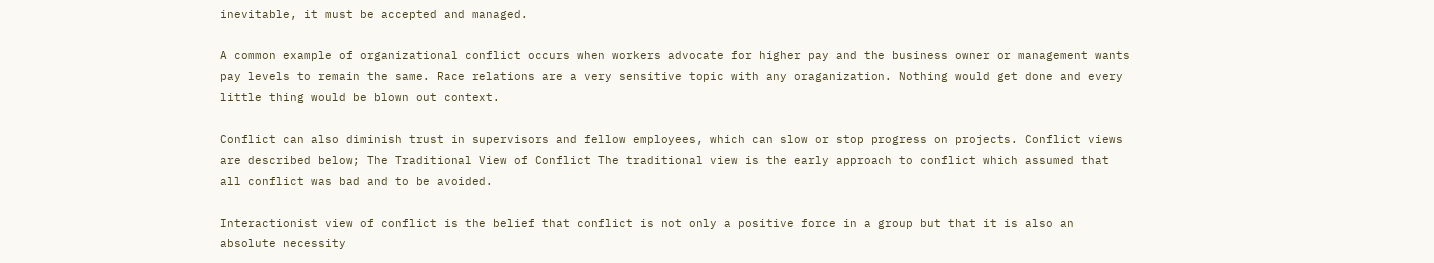inevitable, it must be accepted and managed.

A common example of organizational conflict occurs when workers advocate for higher pay and the business owner or management wants pay levels to remain the same. Race relations are a very sensitive topic with any oraganization. Nothing would get done and every little thing would be blown out context.

Conflict can also diminish trust in supervisors and fellow employees, which can slow or stop progress on projects. Conflict views are described below; The Traditional View of Conflict The traditional view is the early approach to conflict which assumed that all conflict was bad and to be avoided.

Interactionist view of conflict is the belief that conflict is not only a positive force in a group but that it is also an absolute necessity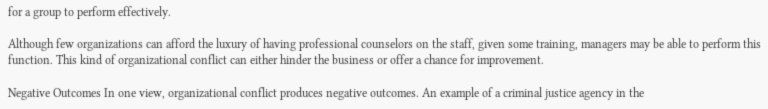for a group to perform effectively.

Although few organizations can afford the luxury of having professional counselors on the staff, given some training, managers may be able to perform this function. This kind of organizational conflict can either hinder the business or offer a chance for improvement.

Negative Outcomes In one view, organizational conflict produces negative outcomes. An example of a criminal justice agency in the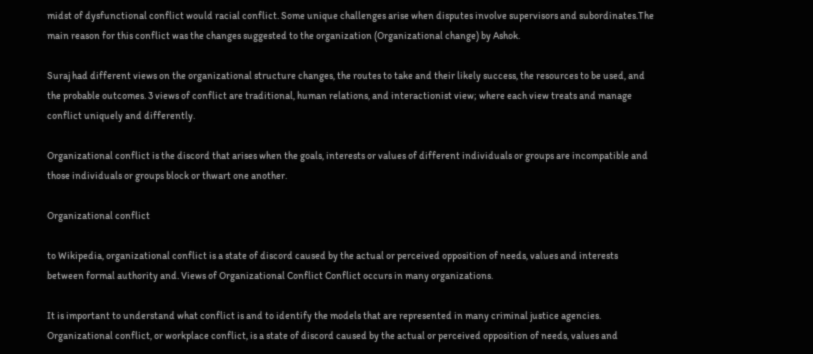midst of dysfunctional conflict would racial conflict. Some unique challenges arise when disputes involve supervisors and subordinates.The main reason for this conflict was the changes suggested to the organization (Organizational change) by Ashok.

Suraj had different views on the organizational structure changes, the routes to take and their likely success, the resources to be used, and the probable outcomes. 3 views of conflict are traditional, human relations, and interactionist view; where each view treats and manage conflict uniquely and differently.

Organizational conflict is the discord that arises when the goals, interests or values of different individuals or groups are incompatible and those individuals or groups block or thwart one another.

Organizational conflict

to Wikipedia, organizational conflict is a state of discord caused by the actual or perceived opposition of needs, values and interests between formal authority and. Views of Organizational Conflict Conflict occurs in many organizations.

It is important to understand what conflict is and to identify the models that are represented in many criminal justice agencies. Organizational conflict, or workplace conflict, is a state of discord caused by the actual or perceived opposition of needs, values and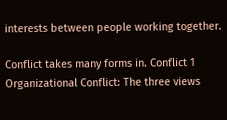interests between people working together.

Conflict takes many forms in. Conflict 1 Organizational Conflict: The three views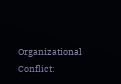Organizational Conflict: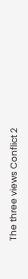The three views Conflict 2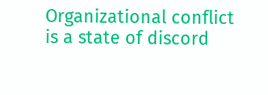Organizational conflict is a state of discord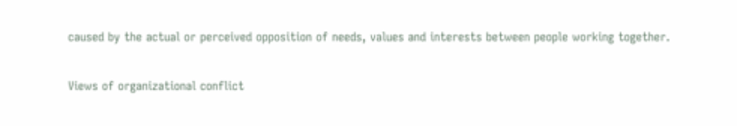caused by the actual or perceived opposition of needs, values and interests between people working together.

Views of organizational conflict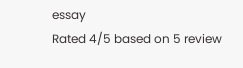essay
Rated 4/5 based on 5 review